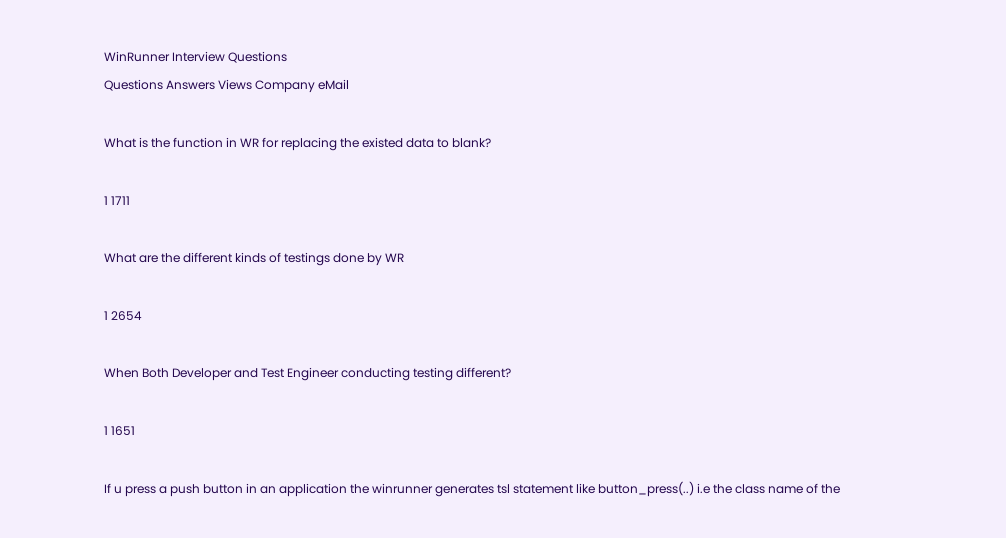WinRunner Interview Questions
Questions Answers Views Company eMail

What is the function in WR for replacing the existed data to blank?

1 1711

What are the different kinds of testings done by WR

1 2654

When Both Developer and Test Engineer conducting testing different?

1 1651

If u press a push button in an application the winrunner generates tsl statement like button_press(..) i.e the class name of the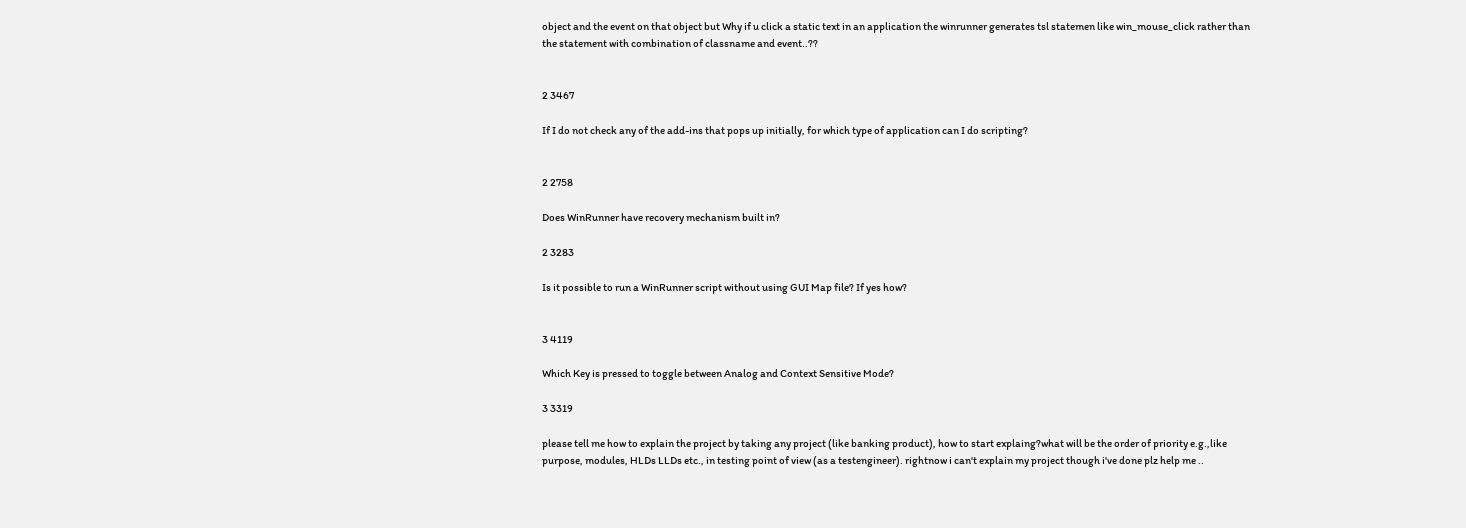object and the event on that object but Why if u click a static text in an application the winrunner generates tsl statemen like win_mouse_click rather than the statement with combination of classname and event..??


2 3467

If I do not check any of the add-ins that pops up initially, for which type of application can I do scripting?


2 2758

Does WinRunner have recovery mechanism built in?

2 3283

Is it possible to run a WinRunner script without using GUI Map file? If yes how?


3 4119

Which Key is pressed to toggle between Analog and Context Sensitive Mode?

3 3319

please tell me how to explain the project by taking any project (like banking product), how to start explaing?what will be the order of priority e.g.,like purpose, modules, HLDs LLDs etc., in testing point of view (as a testengineer). rightnow i can't explain my project though i've done plz help me ..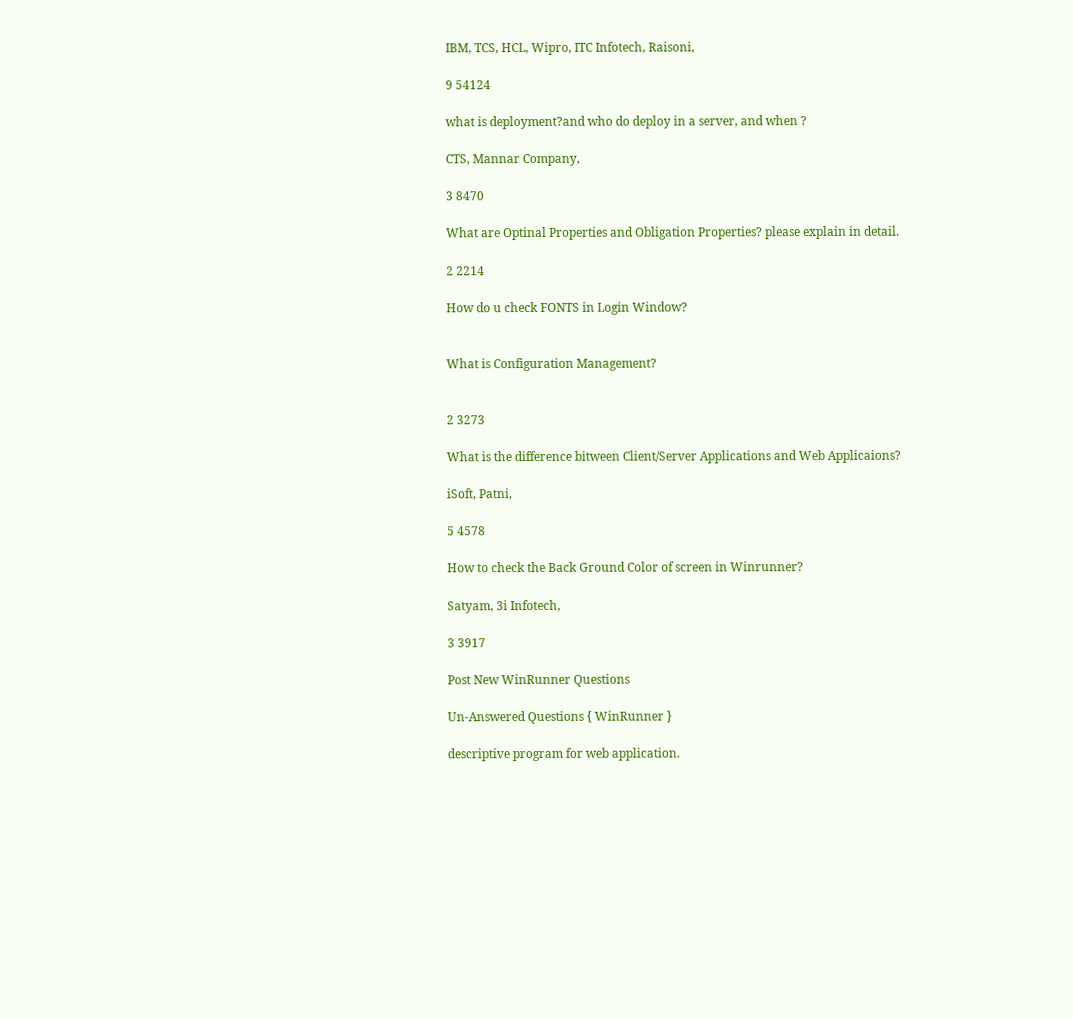IBM, TCS, HCL, Wipro, ITC Infotech, Raisoni,

9 54124

what is deployment?and who do deploy in a server, and when ?

CTS, Mannar Company,

3 8470

What are Optinal Properties and Obligation Properties? please explain in detail.

2 2214

How do u check FONTS in Login Window?


What is Configuration Management?


2 3273

What is the difference bitween Client/Server Applications and Web Applicaions?

iSoft, Patni,

5 4578

How to check the Back Ground Color of screen in Winrunner?

Satyam, 3i Infotech,

3 3917

Post New WinRunner Questions

Un-Answered Questions { WinRunner }

descriptive program for web application.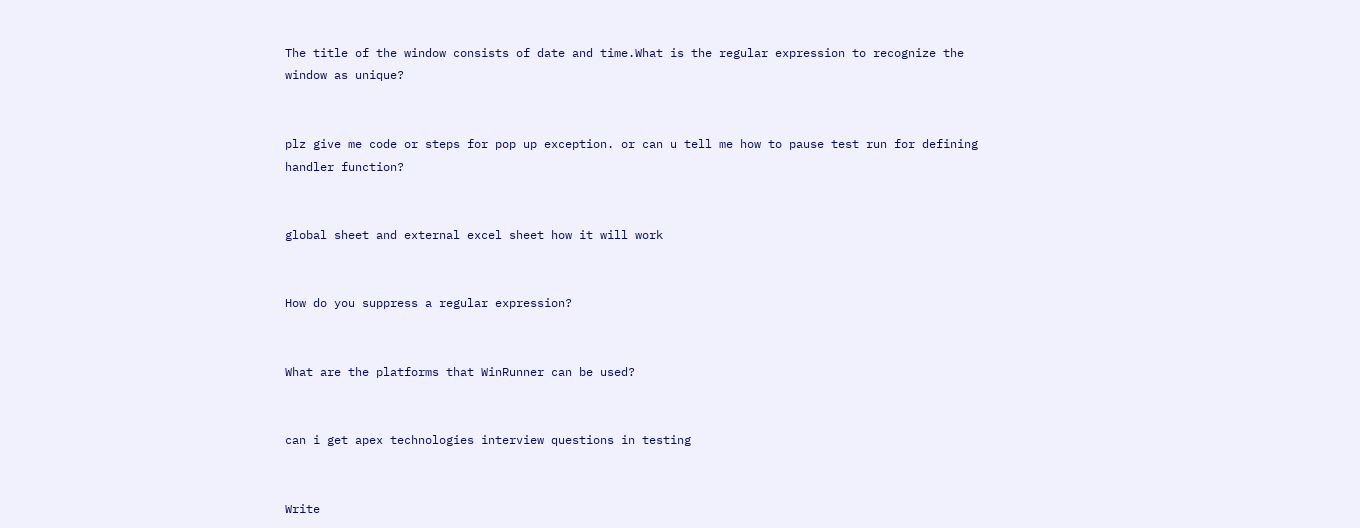The title of the window consists of date and time.What is the regular expression to recognize the window as unique?


plz give me code or steps for pop up exception. or can u tell me how to pause test run for defining handler function?


global sheet and external excel sheet how it will work


How do you suppress a regular expression?


What are the platforms that WinRunner can be used?


can i get apex technologies interview questions in testing


Write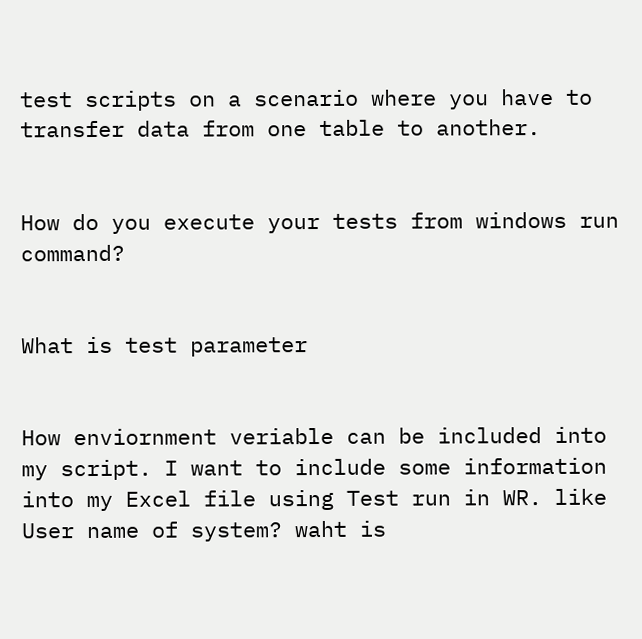test scripts on a scenario where you have to transfer data from one table to another.


How do you execute your tests from windows run command?


What is test parameter


How enviornment veriable can be included into my script. I want to include some information into my Excel file using Test run in WR. like User name of system? waht is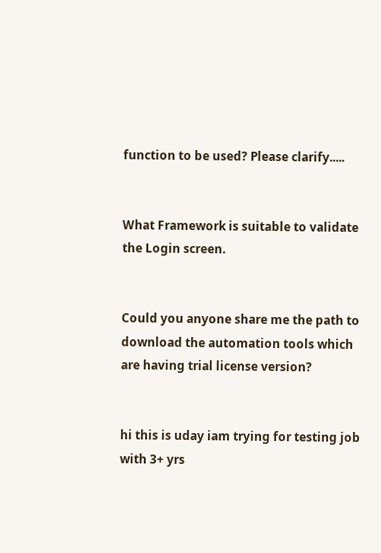function to be used? Please clarify.....


What Framework is suitable to validate the Login screen.


Could you anyone share me the path to download the automation tools which are having trial license version?


hi this is uday iam trying for testing job with 3+ yrs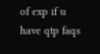of exp if u have qtp faqs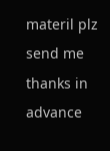materil plz send me thanks in advance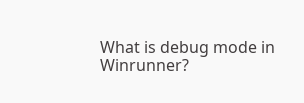What is debug mode in Winrunner?